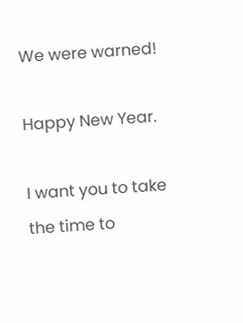We were warned!

Happy New Year.

I want you to take the time to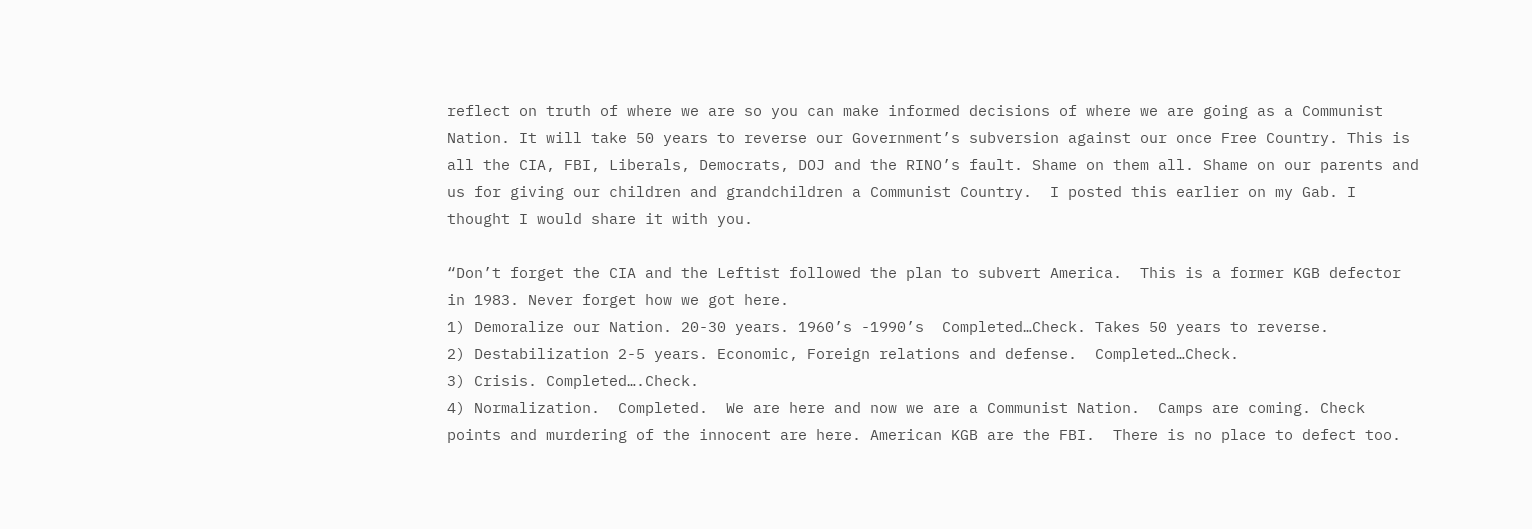reflect on truth of where we are so you can make informed decisions of where we are going as a Communist Nation. It will take 50 years to reverse our Government’s subversion against our once Free Country. This is all the CIA, FBI, Liberals, Democrats, DOJ and the RINO’s fault. Shame on them all. Shame on our parents and us for giving our children and grandchildren a Communist Country.  I posted this earlier on my Gab. I thought I would share it with you.

“Don’t forget the CIA and the Leftist followed the plan to subvert America.  This is a former KGB defector in 1983. Never forget how we got here.
1) Demoralize our Nation. 20-30 years. 1960’s -1990’s  Completed…Check. Takes 50 years to reverse.
2) Destabilization 2-5 years. Economic, Foreign relations and defense.  Completed…Check.
3) Crisis. Completed….Check.
4) Normalization.  Completed.  We are here and now we are a Communist Nation.  Camps are coming. Check points and murdering of the innocent are here. American KGB are the FBI.  There is no place to defect too.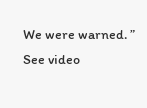We were warned. ” See video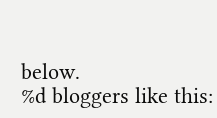below.
%d bloggers like this: